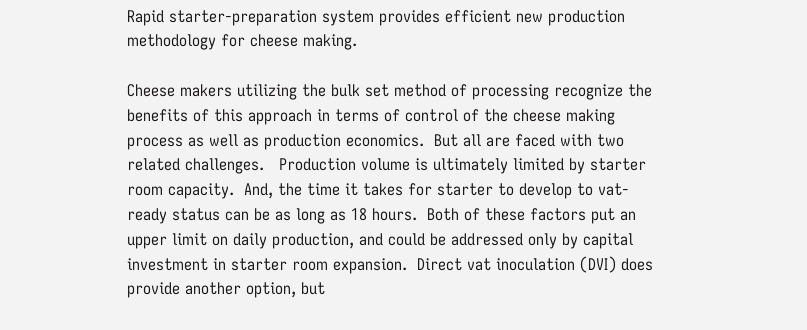Rapid starter-preparation system provides efficient new production methodology for cheese making.

Cheese makers utilizing the bulk set method of processing recognize the benefits of this approach in terms of control of the cheese making process as well as production economics.  But all are faced with two related challenges.   Production volume is ultimately limited by starter room capacity.  And, the time it takes for starter to develop to vat-ready status can be as long as 18 hours.  Both of these factors put an upper limit on daily production, and could be addressed only by capital investment in starter room expansion.  Direct vat inoculation (DVI) does provide another option, but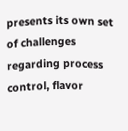presents its own set of challenges regarding process control, flavor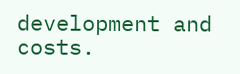development and costs.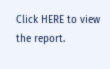Click HERE to view the report.